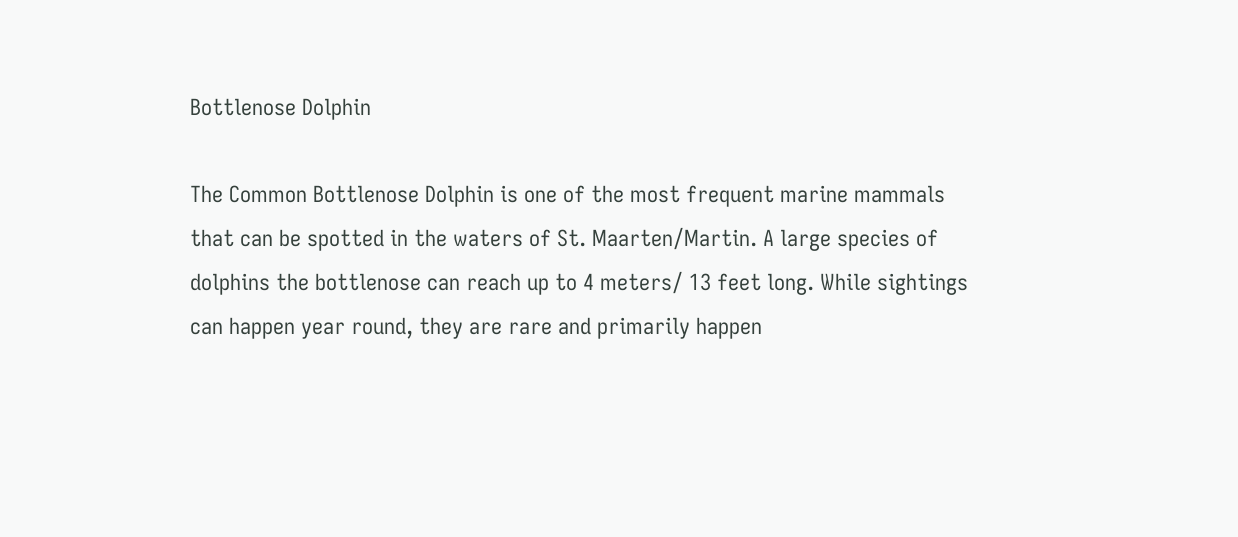Bottlenose Dolphin

The Common Bottlenose Dolphin is one of the most frequent marine mammals that can be spotted in the waters of St. Maarten/Martin. A large species of dolphins the bottlenose can reach up to 4 meters/ 13 feet long. While sightings can happen year round, they are rare and primarily happen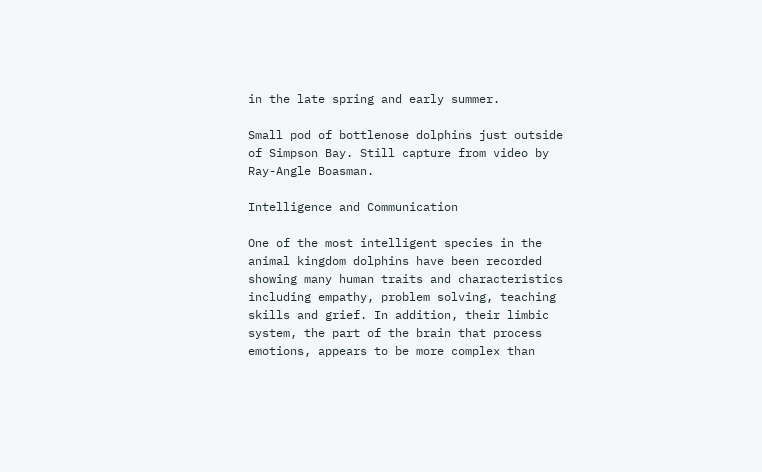in the late spring and early summer.

Small pod of bottlenose dolphins just outside of Simpson Bay. Still capture from video by Ray-Angle Boasman.

Intelligence and Communication

One of the most intelligent species in the animal kingdom dolphins have been recorded showing many human traits and characteristics including empathy, problem solving, teaching skills and grief. In addition, their limbic system, the part of the brain that process emotions, appears to be more complex than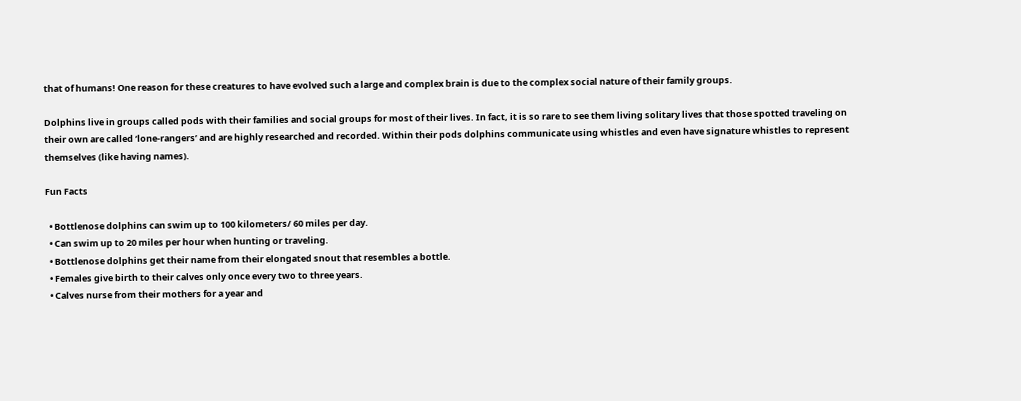that of humans! One reason for these creatures to have evolved such a large and complex brain is due to the complex social nature of their family groups.

Dolphins live in groups called pods with their families and social groups for most of their lives. In fact, it is so rare to see them living solitary lives that those spotted traveling on their own are called ‘lone-rangers’ and are highly researched and recorded. Within their pods dolphins communicate using whistles and even have signature whistles to represent themselves (like having names).

Fun Facts

  • Bottlenose dolphins can swim up to 100 kilometers/ 60 miles per day.
  • Can swim up to 20 miles per hour when hunting or traveling.
  • Bottlenose dolphins get their name from their elongated snout that resembles a bottle.
  • Females give birth to their calves only once every two to three years.
  • Calves nurse from their mothers for a year and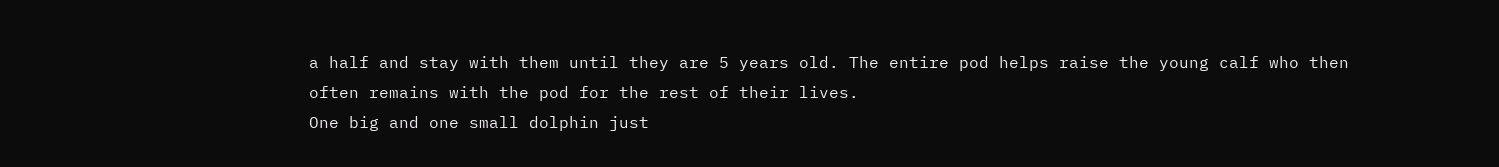a half and stay with them until they are 5 years old. The entire pod helps raise the young calf who then often remains with the pod for the rest of their lives.
One big and one small dolphin just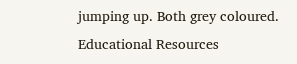jumping up. Both grey coloured.
Educational Resources